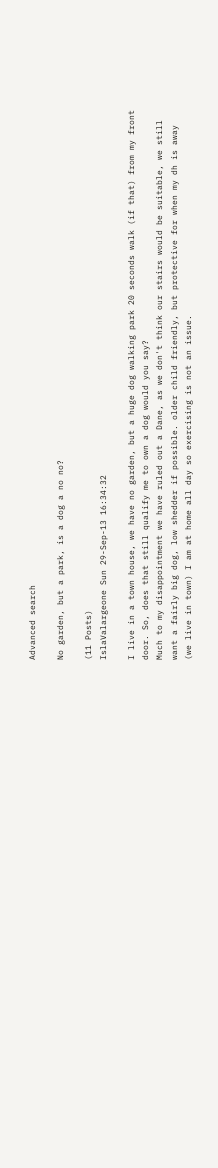Advanced search

No garden, but a park, is a dog a no no?

(11 Posts)
IslaValargeone Sun 29-Sep-13 16:34:32

I live in a town house, we have no garden, but a huge dog walking park 20 seconds walk (if that) from my front door. So, does that still qualify me to own a dog would you say?
Much to my disappointment we have ruled out a Dane, as we don't think our stairs would be suitable, we still want a fairly big dog, low shedder if possible. older child friendly, but protective for when my dh is away (we live in town) I am at home all day so exercising is not an issue.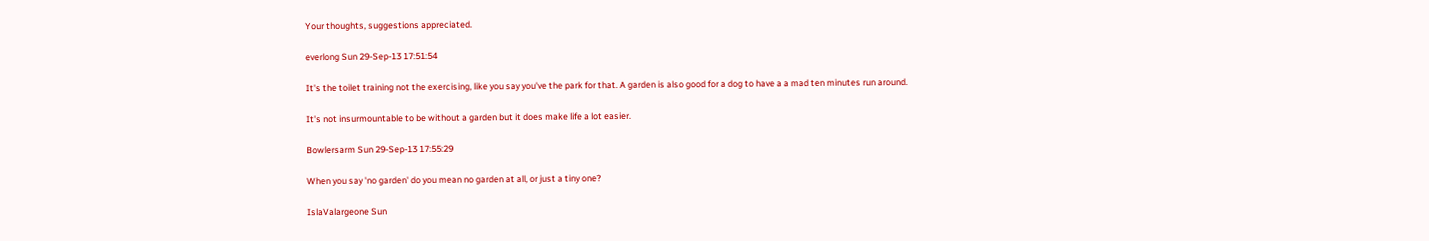Your thoughts, suggestions appreciated.

everlong Sun 29-Sep-13 17:51:54

It's the toilet training not the exercising, like you say you've the park for that. A garden is also good for a dog to have a a mad ten minutes run around.

It's not insurmountable to be without a garden but it does make life a lot easier.

Bowlersarm Sun 29-Sep-13 17:55:29

When you say 'no garden' do you mean no garden at all, or just a tiny one?

IslaValargeone Sun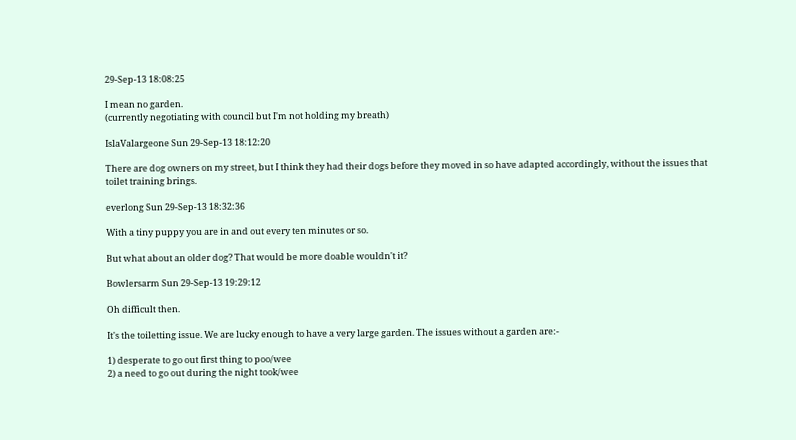29-Sep-13 18:08:25

I mean no garden.
(currently negotiating with council but I'm not holding my breath)

IslaValargeone Sun 29-Sep-13 18:12:20

There are dog owners on my street, but I think they had their dogs before they moved in so have adapted accordingly, without the issues that toilet training brings.

everlong Sun 29-Sep-13 18:32:36

With a tiny puppy you are in and out every ten minutes or so.

But what about an older dog? That would be more doable wouldn't it?

Bowlersarm Sun 29-Sep-13 19:29:12

Oh difficult then.

It's the toiletting issue. We are lucky enough to have a very large garden. The issues without a garden are:-

1) desperate to go out first thing to poo/wee
2) a need to go out during the night took/wee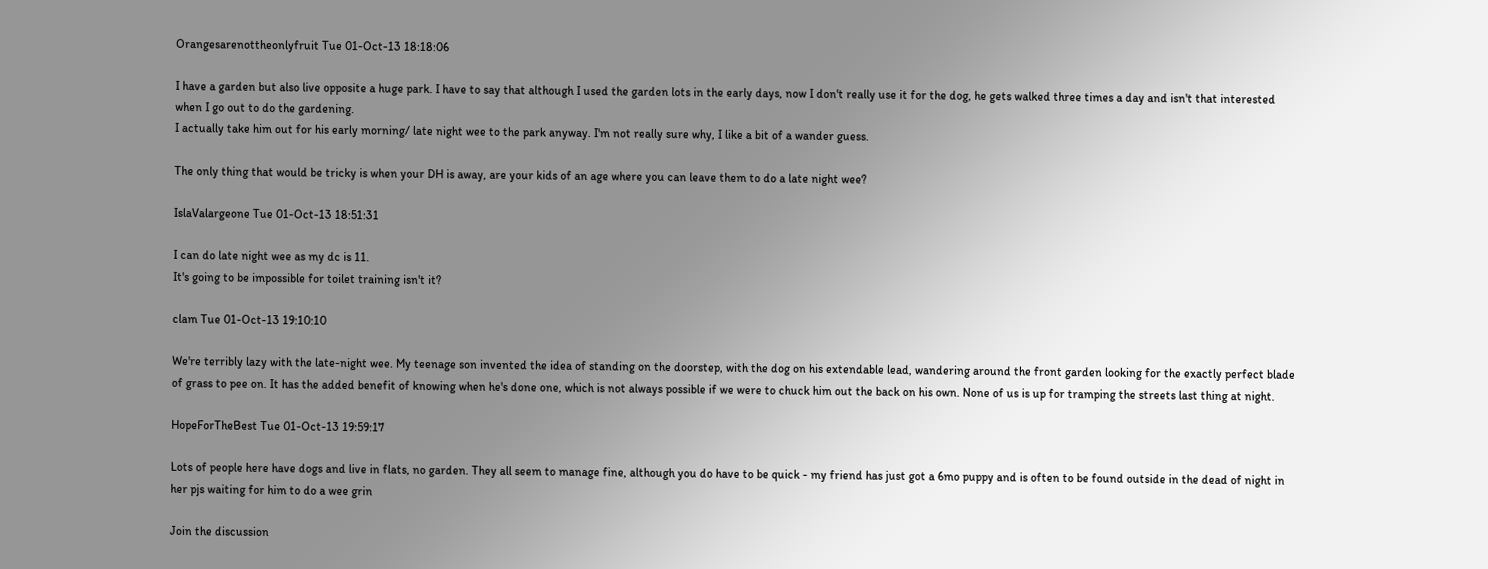Orangesarenottheonlyfruit Tue 01-Oct-13 18:18:06

I have a garden but also live opposite a huge park. I have to say that although I used the garden lots in the early days, now I don't really use it for the dog, he gets walked three times a day and isn't that interested when I go out to do the gardening.
I actually take him out for his early morning/ late night wee to the park anyway. I'm not really sure why, I like a bit of a wander guess.

The only thing that would be tricky is when your DH is away, are your kids of an age where you can leave them to do a late night wee?

IslaValargeone Tue 01-Oct-13 18:51:31

I can do late night wee as my dc is 11.
It's going to be impossible for toilet training isn't it?

clam Tue 01-Oct-13 19:10:10

We're terribly lazy with the late-night wee. My teenage son invented the idea of standing on the doorstep, with the dog on his extendable lead, wandering around the front garden looking for the exactly perfect blade of grass to pee on. It has the added benefit of knowing when he's done one, which is not always possible if we were to chuck him out the back on his own. None of us is up for tramping the streets last thing at night.

HopeForTheBest Tue 01-Oct-13 19:59:17

Lots of people here have dogs and live in flats, no garden. They all seem to manage fine, although you do have to be quick - my friend has just got a 6mo puppy and is often to be found outside in the dead of night in her pjs waiting for him to do a wee grin

Join the discussion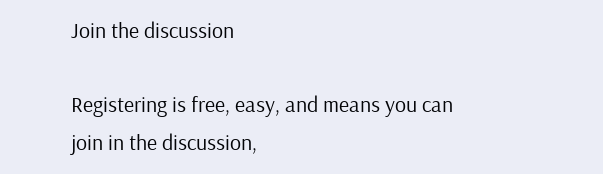Join the discussion

Registering is free, easy, and means you can join in the discussion,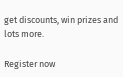get discounts, win prizes and lots more.

Register now